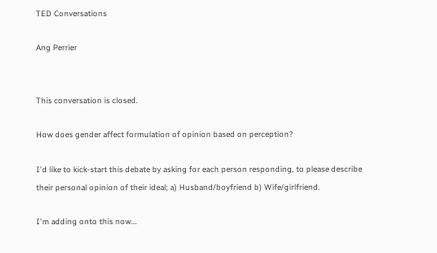TED Conversations

Ang Perrier


This conversation is closed.

How does gender affect formulation of opinion based on perception?

I'd like to kick-start this debate by asking for each person responding, to please describe their personal opinion of their ideal; a) Husband/boyfriend b) Wife/girlfriend.

I'm adding onto this now...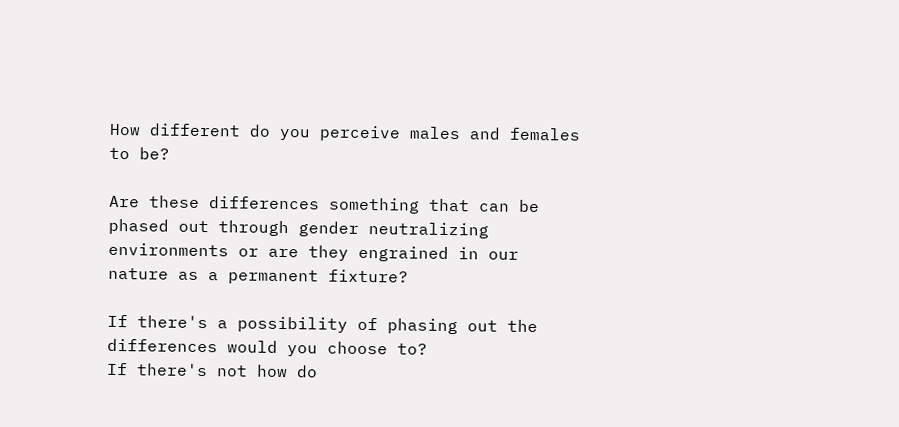How different do you perceive males and females to be?

Are these differences something that can be phased out through gender neutralizing environments or are they engrained in our nature as a permanent fixture?

If there's a possibility of phasing out the differences would you choose to?
If there's not how do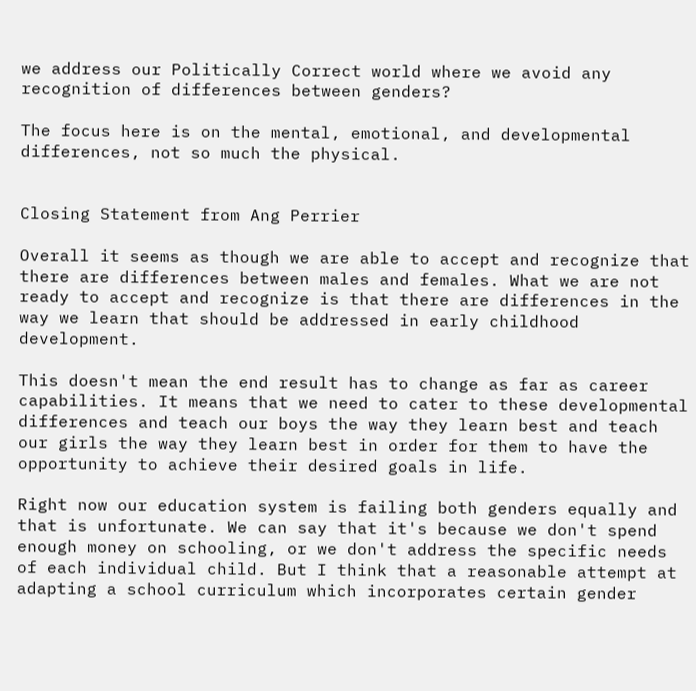we address our Politically Correct world where we avoid any recognition of differences between genders?

The focus here is on the mental, emotional, and developmental differences, not so much the physical.


Closing Statement from Ang Perrier

Overall it seems as though we are able to accept and recognize that there are differences between males and females. What we are not ready to accept and recognize is that there are differences in the way we learn that should be addressed in early childhood development.

This doesn't mean the end result has to change as far as career capabilities. It means that we need to cater to these developmental differences and teach our boys the way they learn best and teach our girls the way they learn best in order for them to have the opportunity to achieve their desired goals in life.

Right now our education system is failing both genders equally and that is unfortunate. We can say that it's because we don't spend enough money on schooling, or we don't address the specific needs of each individual child. But I think that a reasonable attempt at adapting a school curriculum which incorporates certain gender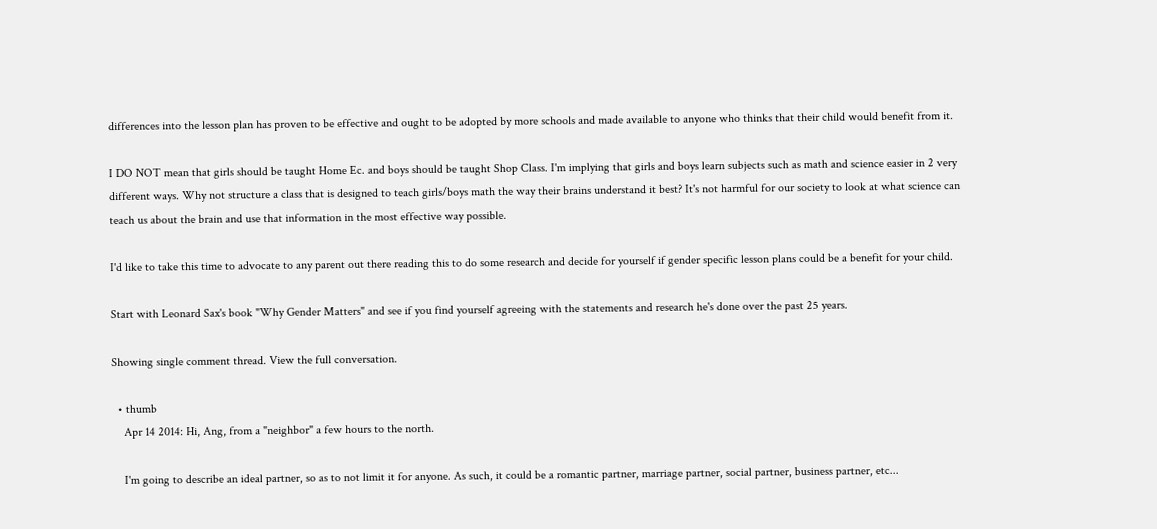differences into the lesson plan has proven to be effective and ought to be adopted by more schools and made available to anyone who thinks that their child would benefit from it.

I DO NOT mean that girls should be taught Home Ec. and boys should be taught Shop Class. I'm implying that girls and boys learn subjects such as math and science easier in 2 very different ways. Why not structure a class that is designed to teach girls/boys math the way their brains understand it best? It's not harmful for our society to look at what science can teach us about the brain and use that information in the most effective way possible.

I'd like to take this time to advocate to any parent out there reading this to do some research and decide for yourself if gender specific lesson plans could be a benefit for your child.

Start with Leonard Sax's book "Why Gender Matters" and see if you find yourself agreeing with the statements and research he's done over the past 25 years.

Showing single comment thread. View the full conversation.

  • thumb
    Apr 14 2014: Hi, Ang, from a "neighbor" a few hours to the north.

    I'm going to describe an ideal partner, so as to not limit it for anyone. As such, it could be a romantic partner, marriage partner, social partner, business partner, etc...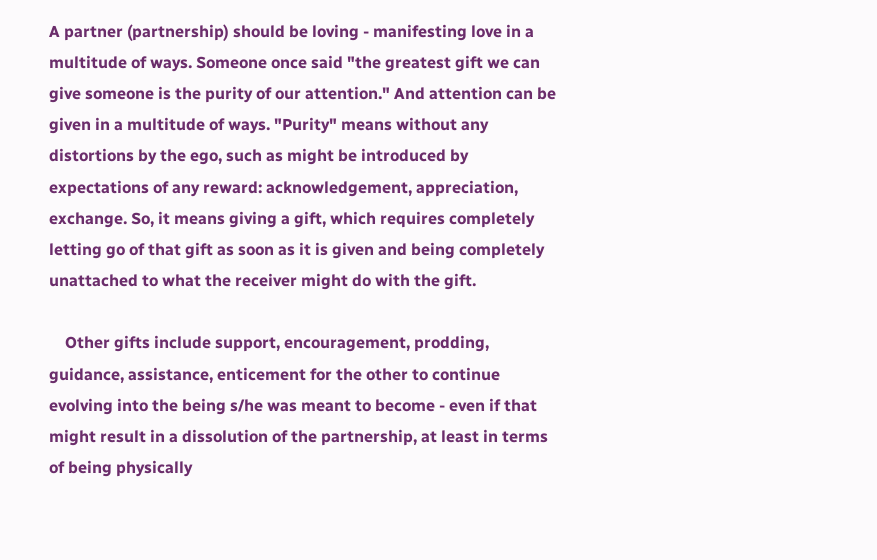A partner (partnership) should be loving - manifesting love in a multitude of ways. Someone once said "the greatest gift we can give someone is the purity of our attention." And attention can be given in a multitude of ways. "Purity" means without any distortions by the ego, such as might be introduced by expectations of any reward: acknowledgement, appreciation, exchange. So, it means giving a gift, which requires completely letting go of that gift as soon as it is given and being completely unattached to what the receiver might do with the gift.

    Other gifts include support, encouragement, prodding, guidance, assistance, enticement for the other to continue evolving into the being s/he was meant to become - even if that might result in a dissolution of the partnership, at least in terms of being physically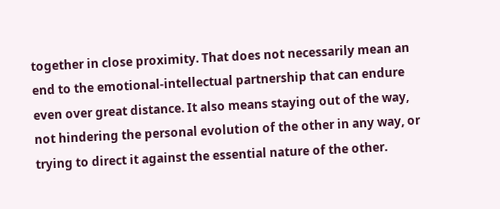together in close proximity. That does not necessarily mean an end to the emotional-intellectual partnership that can endure even over great distance. It also means staying out of the way, not hindering the personal evolution of the other in any way, or trying to direct it against the essential nature of the other.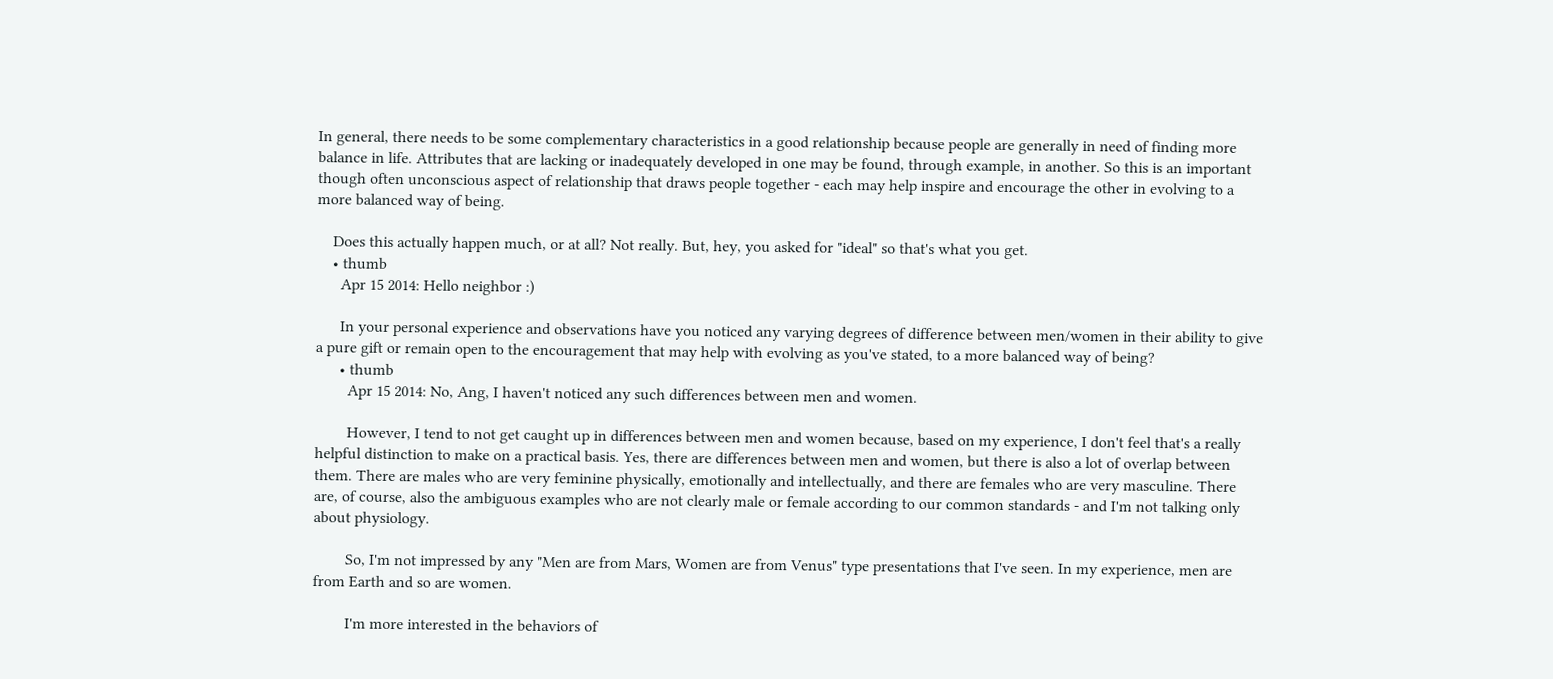In general, there needs to be some complementary characteristics in a good relationship because people are generally in need of finding more balance in life. Attributes that are lacking or inadequately developed in one may be found, through example, in another. So this is an important though often unconscious aspect of relationship that draws people together - each may help inspire and encourage the other in evolving to a more balanced way of being.

    Does this actually happen much, or at all? Not really. But, hey, you asked for "ideal" so that's what you get.
    • thumb
      Apr 15 2014: Hello neighbor :)

      In your personal experience and observations have you noticed any varying degrees of difference between men/women in their ability to give a pure gift or remain open to the encouragement that may help with evolving as you've stated, to a more balanced way of being?
      • thumb
        Apr 15 2014: No, Ang, I haven't noticed any such differences between men and women.

        However, I tend to not get caught up in differences between men and women because, based on my experience, I don't feel that's a really helpful distinction to make on a practical basis. Yes, there are differences between men and women, but there is also a lot of overlap between them. There are males who are very feminine physically, emotionally and intellectually, and there are females who are very masculine. There are, of course, also the ambiguous examples who are not clearly male or female according to our common standards - and I'm not talking only about physiology.

        So, I'm not impressed by any "Men are from Mars, Women are from Venus" type presentations that I've seen. In my experience, men are from Earth and so are women.

        I'm more interested in the behaviors of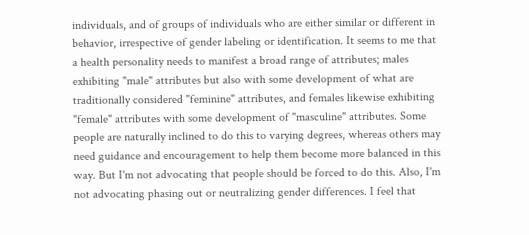individuals, and of groups of individuals who are either similar or different in behavior, irrespective of gender labeling or identification. It seems to me that a health personality needs to manifest a broad range of attributes; males exhibiting "male" attributes but also with some development of what are traditionally considered "feminine" attributes, and females likewise exhibiting "female" attributes with some development of "masculine" attributes. Some people are naturally inclined to do this to varying degrees, whereas others may need guidance and encouragement to help them become more balanced in this way. But I'm not advocating that people should be forced to do this. Also, I'm not advocating phasing out or neutralizing gender differences. I feel that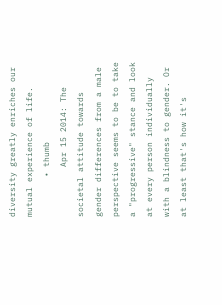diversity greatly enriches our mutual experience of life.
        • thumb
          Apr 15 2014: The societal attitude towards gender differences from a male perspective seems to be to take a "progressive" stance and look at every person individually with a blindness to gender. Or at least that's how it's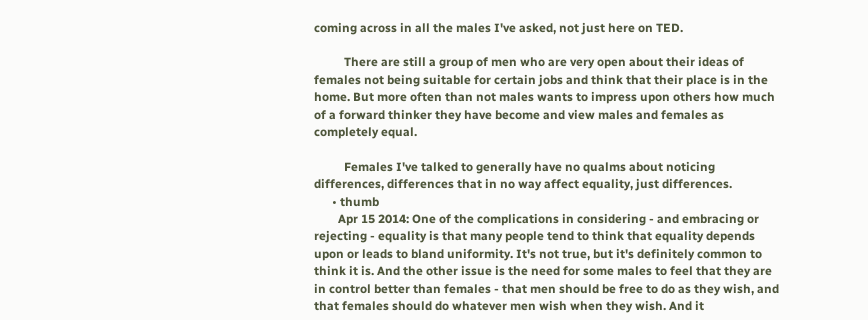coming across in all the males I've asked, not just here on TED.

          There are still a group of men who are very open about their ideas of females not being suitable for certain jobs and think that their place is in the home. But more often than not males wants to impress upon others how much of a forward thinker they have become and view males and females as completely equal.

          Females I've talked to generally have no qualms about noticing differences, differences that in no way affect equality, just differences.
      • thumb
        Apr 15 2014: One of the complications in considering - and embracing or rejecting - equality is that many people tend to think that equality depends upon or leads to bland uniformity. It's not true, but it's definitely common to think it is. And the other issue is the need for some males to feel that they are in control better than females - that men should be free to do as they wish, and that females should do whatever men wish when they wish. And it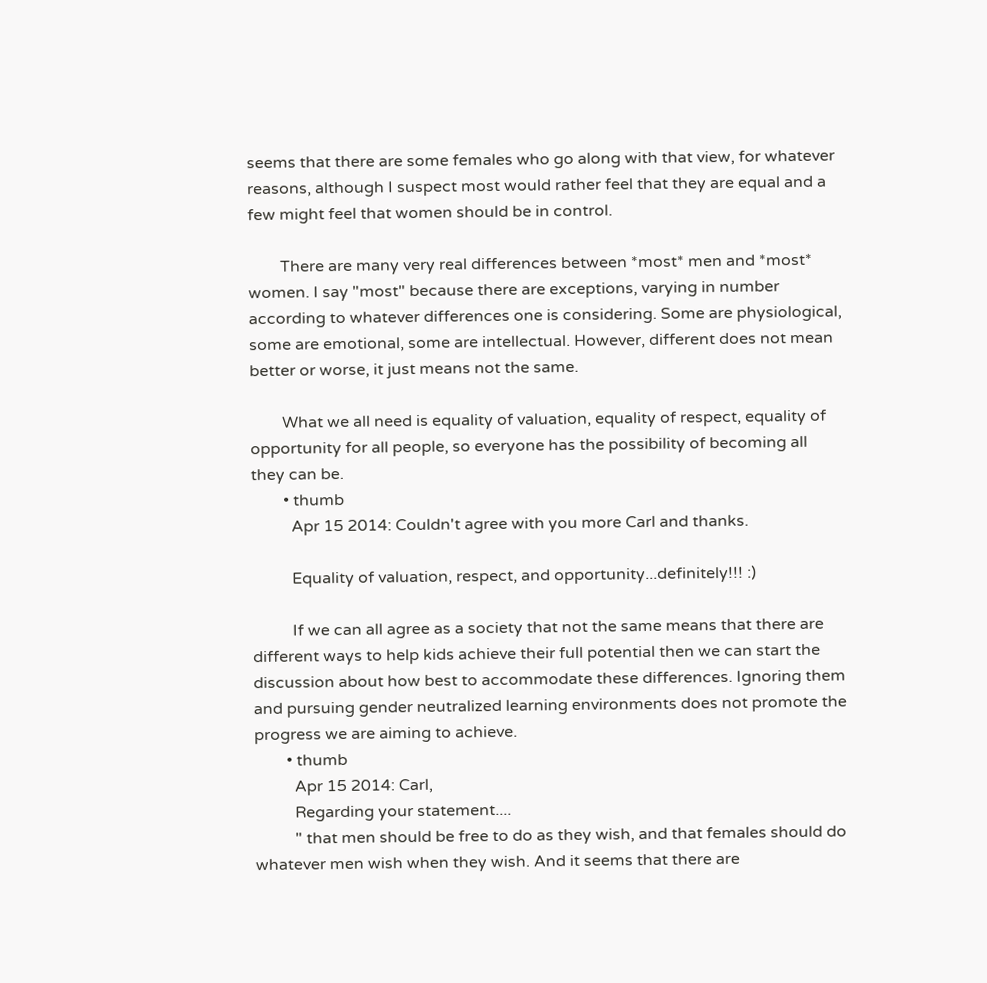seems that there are some females who go along with that view, for whatever reasons, although I suspect most would rather feel that they are equal and a few might feel that women should be in control.

        There are many very real differences between *most* men and *most* women. I say "most" because there are exceptions, varying in number according to whatever differences one is considering. Some are physiological, some are emotional, some are intellectual. However, different does not mean better or worse, it just means not the same.

        What we all need is equality of valuation, equality of respect, equality of opportunity for all people, so everyone has the possibility of becoming all they can be.
        • thumb
          Apr 15 2014: Couldn't agree with you more Carl and thanks.

          Equality of valuation, respect, and opportunity...definitely!!! :)

          If we can all agree as a society that not the same means that there are different ways to help kids achieve their full potential then we can start the discussion about how best to accommodate these differences. Ignoring them and pursuing gender neutralized learning environments does not promote the progress we are aiming to achieve.
        • thumb
          Apr 15 2014: Carl,
          Regarding your statement....
          " that men should be free to do as they wish, and that females should do whatever men wish when they wish. And it seems that there are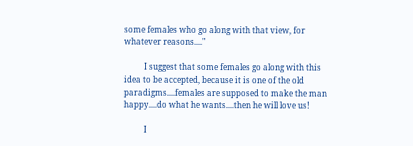some females who go along with that view, for whatever reasons...."

          I suggest that some females go along with this idea to be accepted, because it is one of the old paradigms....females are supposed to make the man happy....do what he wants....then he will love us!

          I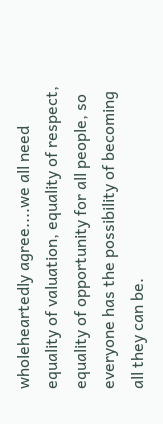wholeheartedly agree....we all need equality of valuation, equality of respect, equality of opportunity for all people, so everyone has the possibility of becoming all they can be.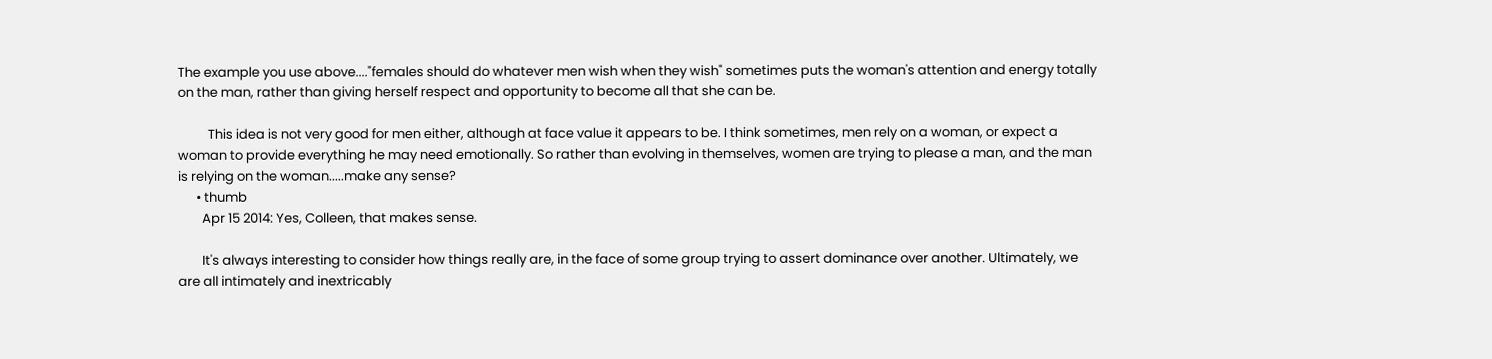The example you use above...."females should do whatever men wish when they wish" sometimes puts the woman's attention and energy totally on the man, rather than giving herself respect and opportunity to become all that she can be.

          This idea is not very good for men either, although at face value it appears to be. I think sometimes, men rely on a woman, or expect a woman to provide everything he may need emotionally. So rather than evolving in themselves, women are trying to please a man, and the man is relying on the woman.....make any sense?
      • thumb
        Apr 15 2014: Yes, Colleen, that makes sense.

        It's always interesting to consider how things really are, in the face of some group trying to assert dominance over another. Ultimately, we are all intimately and inextricably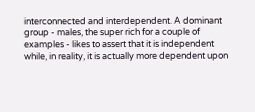interconnected and interdependent. A dominant group - males, the super rich for a couple of examples - likes to assert that it is independent while, in reality, it is actually more dependent upon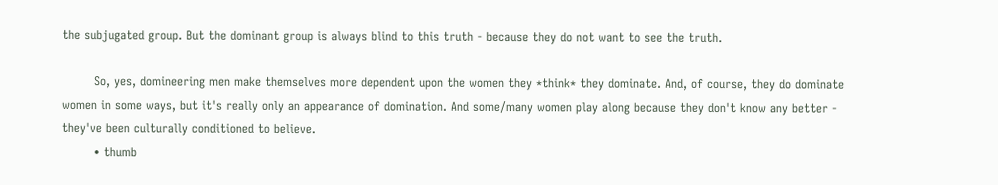the subjugated group. But the dominant group is always blind to this truth - because they do not want to see the truth.

        So, yes, domineering men make themselves more dependent upon the women they *think* they dominate. And, of course, they do dominate women in some ways, but it's really only an appearance of domination. And some/many women play along because they don't know any better - they've been culturally conditioned to believe.
        • thumb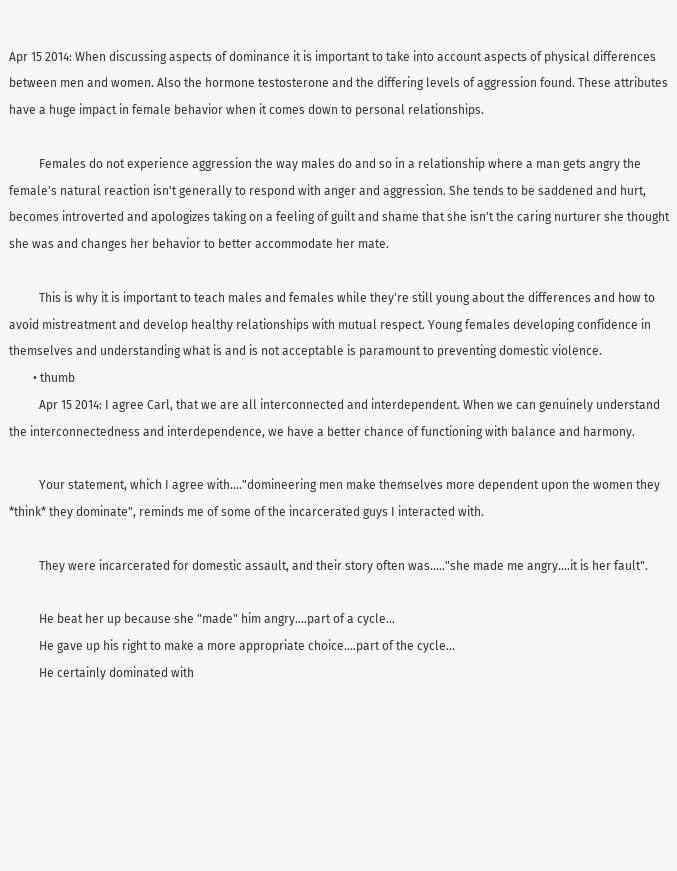Apr 15 2014: When discussing aspects of dominance it is important to take into account aspects of physical differences between men and women. Also the hormone testosterone and the differing levels of aggression found. These attributes have a huge impact in female behavior when it comes down to personal relationships.

          Females do not experience aggression the way males do and so in a relationship where a man gets angry the female's natural reaction isn't generally to respond with anger and aggression. She tends to be saddened and hurt, becomes introverted and apologizes taking on a feeling of guilt and shame that she isn't the caring nurturer she thought she was and changes her behavior to better accommodate her mate.

          This is why it is important to teach males and females while they're still young about the differences and how to avoid mistreatment and develop healthy relationships with mutual respect. Young females developing confidence in themselves and understanding what is and is not acceptable is paramount to preventing domestic violence.
        • thumb
          Apr 15 2014: I agree Carl, that we are all interconnected and interdependent. When we can genuinely understand the interconnectedness and interdependence, we have a better chance of functioning with balance and harmony.

          Your statement, which I agree with...."domineering men make themselves more dependent upon the women they *think* they dominate", reminds me of some of the incarcerated guys I interacted with.

          They were incarcerated for domestic assault, and their story often was....."she made me angry....it is her fault".

          He beat her up because she "made" him angry....part of a cycle...
          He gave up his right to make a more appropriate choice....part of the cycle...
          He certainly dominated with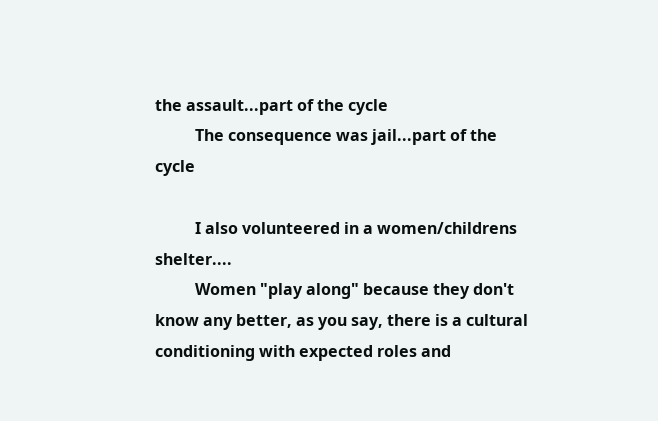the assault...part of the cycle
          The consequence was jail...part of the cycle

          I also volunteered in a women/childrens shelter....
          Women "play along" because they don't know any better, as you say, there is a cultural conditioning with expected roles and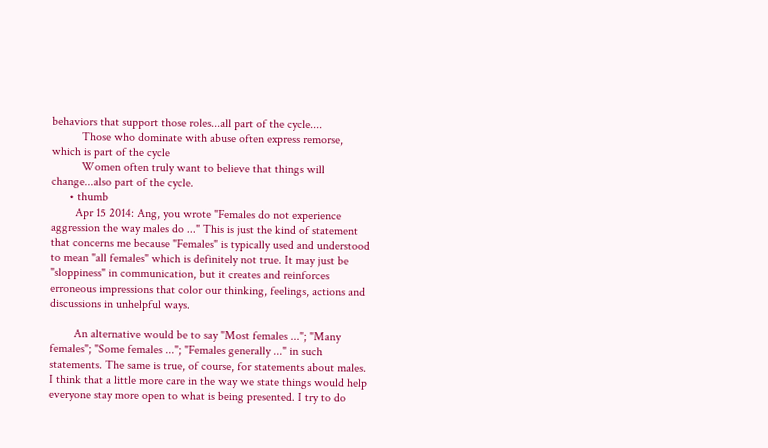behaviors that support those roles...all part of the cycle....
          Those who dominate with abuse often express remorse, which is part of the cycle
          Women often truly want to believe that things will change...also part of the cycle.
      • thumb
        Apr 15 2014: Ang, you wrote "Females do not experience aggression the way males do ..." This is just the kind of statement that concerns me because "Females" is typically used and understood to mean "all females" which is definitely not true. It may just be "sloppiness" in communication, but it creates and reinforces erroneous impressions that color our thinking, feelings, actions and discussions in unhelpful ways.

        An alternative would be to say "Most females ..."; "Many females"; "Some females ..."; "Females generally ..." in such statements. The same is true, of course, for statements about males. I think that a little more care in the way we state things would help everyone stay more open to what is being presented. I try to do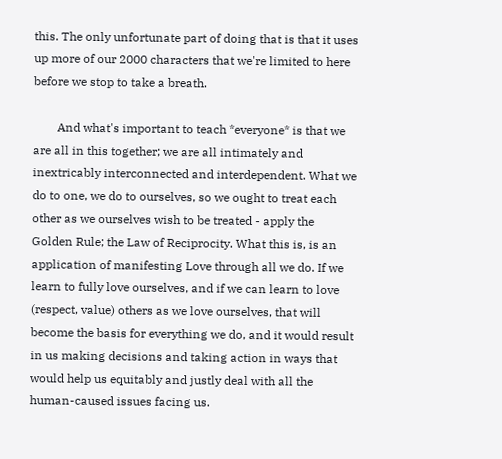this. The only unfortunate part of doing that is that it uses up more of our 2000 characters that we're limited to here before we stop to take a breath.

        And what's important to teach *everyone* is that we are all in this together; we are all intimately and inextricably interconnected and interdependent. What we do to one, we do to ourselves, so we ought to treat each other as we ourselves wish to be treated - apply the Golden Rule; the Law of Reciprocity. What this is, is an application of manifesting Love through all we do. If we learn to fully love ourselves, and if we can learn to love (respect, value) others as we love ourselves, that will become the basis for everything we do, and it would result in us making decisions and taking action in ways that would help us equitably and justly deal with all the human-caused issues facing us.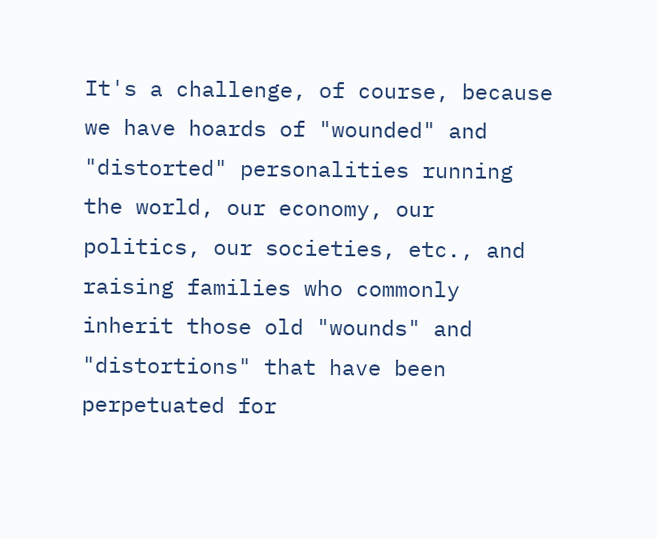It's a challenge, of course, because we have hoards of "wounded" and "distorted" personalities running the world, our economy, our politics, our societies, etc., and raising families who commonly inherit those old "wounds" and "distortions" that have been perpetuated for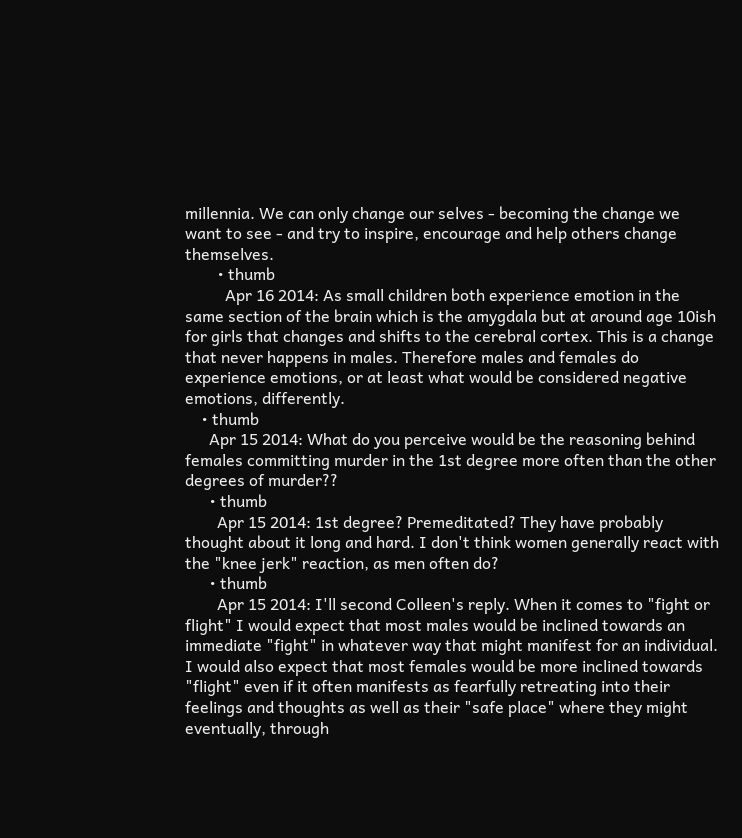millennia. We can only change our selves - becoming the change we want to see - and try to inspire, encourage and help others change themselves.
        • thumb
          Apr 16 2014: As small children both experience emotion in the same section of the brain which is the amygdala but at around age 10ish for girls that changes and shifts to the cerebral cortex. This is a change that never happens in males. Therefore males and females do experience emotions, or at least what would be considered negative emotions, differently.
    • thumb
      Apr 15 2014: What do you perceive would be the reasoning behind females committing murder in the 1st degree more often than the other degrees of murder??
      • thumb
        Apr 15 2014: 1st degree? Premeditated? They have probably thought about it long and hard. I don't think women generally react with the "knee jerk" reaction, as men often do?
      • thumb
        Apr 15 2014: I'll second Colleen's reply. When it comes to "fight or flight" I would expect that most males would be inclined towards an immediate "fight" in whatever way that might manifest for an individual. I would also expect that most females would be more inclined towards "flight" even if it often manifests as fearfully retreating into their feelings and thoughts as well as their "safe place" where they might eventually, through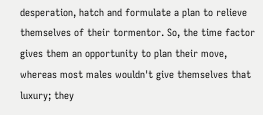desperation, hatch and formulate a plan to relieve themselves of their tormentor. So, the time factor gives them an opportunity to plan their move, whereas most males wouldn't give themselves that luxury; they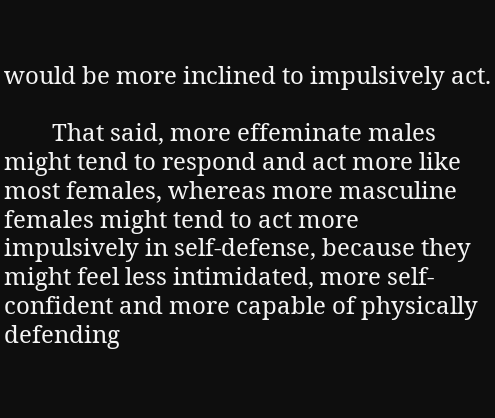would be more inclined to impulsively act.

        That said, more effeminate males might tend to respond and act more like most females, whereas more masculine females might tend to act more impulsively in self-defense, because they might feel less intimidated, more self-confident and more capable of physically defending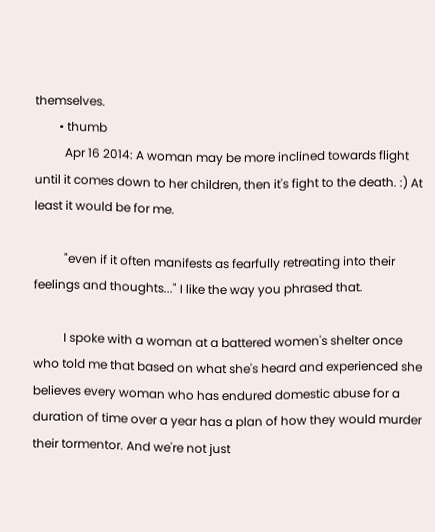themselves.
        • thumb
          Apr 16 2014: A woman may be more inclined towards flight until it comes down to her children, then it's fight to the death. :) At least it would be for me.

          "even if it often manifests as fearfully retreating into their feelings and thoughts..." I like the way you phrased that.

          I spoke with a woman at a battered women's shelter once who told me that based on what she's heard and experienced she believes every woman who has endured domestic abuse for a duration of time over a year has a plan of how they would murder their tormentor. And we're not just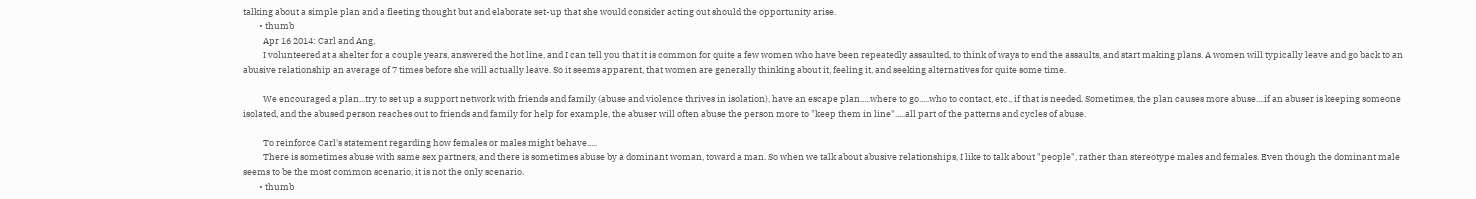talking about a simple plan and a fleeting thought but and elaborate set-up that she would consider acting out should the opportunity arise.
        • thumb
          Apr 16 2014: Carl and Ang,
          I volunteered at a shelter for a couple years, answered the hot line, and I can tell you that it is common for quite a few women who have been repeatedly assaulted, to think of ways to end the assaults, and start making plans. A women will typically leave and go back to an abusive relationship an average of 7 times before she will actually leave. So it seems apparent, that women are generally thinking about it, feeling it, and seeking alternatives for quite some time.

          We encouraged a plan...try to set up a support network with friends and family (abuse and violence thrives in isolation), have an escape plan.....where to go.....who to contact, etc., if that is needed. Sometimes, the plan causes more abuse....if an abuser is keeping someone isolated, and the abused person reaches out to friends and family for help for example, the abuser will often abuse the person more to "keep them in line".....all part of the patterns and cycles of abuse.

          To reinforce Carl's statement regarding how females or males might behave.....
          There is sometimes abuse with same sex partners, and there is sometimes abuse by a dominant woman, toward a man. So when we talk about abusive relationships, I like to talk about "people", rather than stereotype males and females. Even though the dominant male seems to be the most common scenario, it is not the only scenario.
        • thumb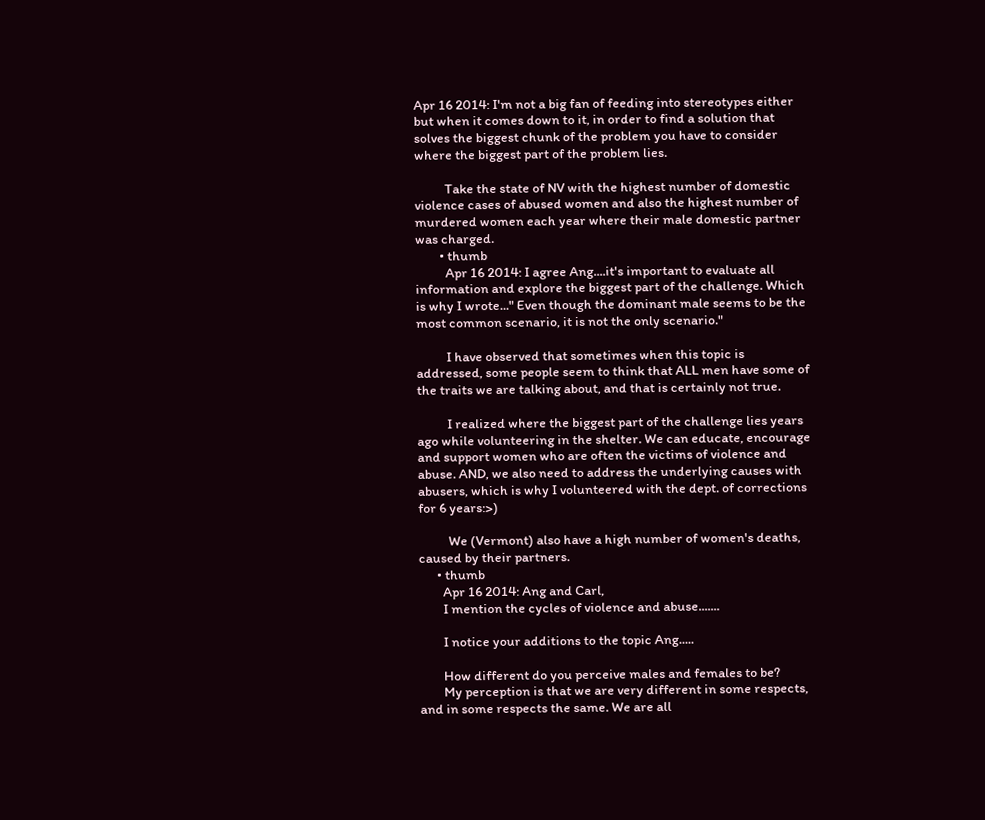Apr 16 2014: I'm not a big fan of feeding into stereotypes either but when it comes down to it, in order to find a solution that solves the biggest chunk of the problem you have to consider where the biggest part of the problem lies.

          Take the state of NV with the highest number of domestic violence cases of abused women and also the highest number of murdered women each year where their male domestic partner was charged.
        • thumb
          Apr 16 2014: I agree Ang....it's important to evaluate all information and explore the biggest part of the challenge. Which is why I wrote..." Even though the dominant male seems to be the most common scenario, it is not the only scenario."

          I have observed that sometimes when this topic is addressed, some people seem to think that ALL men have some of the traits we are talking about, and that is certainly not true.

          I realized where the biggest part of the challenge lies years ago while volunteering in the shelter. We can educate, encourage and support women who are often the victims of violence and abuse. AND, we also need to address the underlying causes with abusers, which is why I volunteered with the dept. of corrections for 6 years:>)

          We (Vermont) also have a high number of women's deaths, caused by their partners.
      • thumb
        Apr 16 2014: Ang and Carl,
        I mention the cycles of violence and abuse.......

        I notice your additions to the topic Ang.....

        How different do you perceive males and females to be?
        My perception is that we are very different in some respects, and in some respects the same. We are all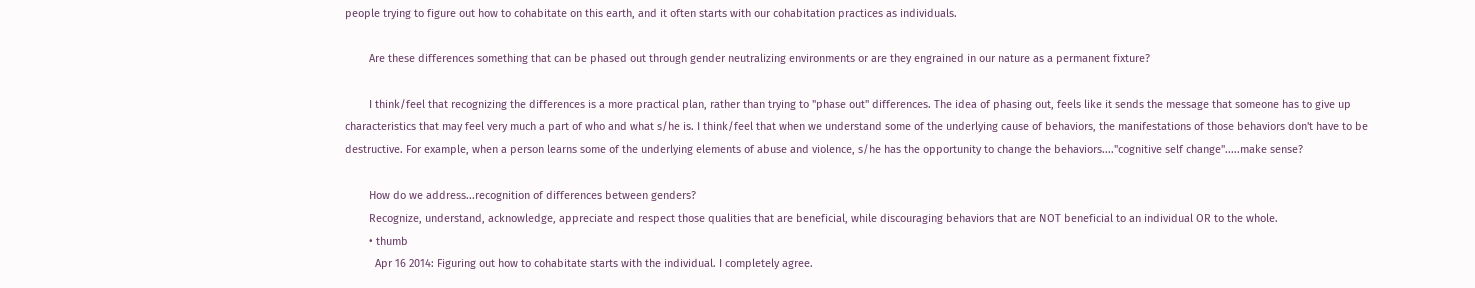people trying to figure out how to cohabitate on this earth, and it often starts with our cohabitation practices as individuals.

        Are these differences something that can be phased out through gender neutralizing environments or are they engrained in our nature as a permanent fixture?

        I think/feel that recognizing the differences is a more practical plan, rather than trying to "phase out" differences. The idea of phasing out, feels like it sends the message that someone has to give up characteristics that may feel very much a part of who and what s/he is. I think/feel that when we understand some of the underlying cause of behaviors, the manifestations of those behaviors don't have to be destructive. For example, when a person learns some of the underlying elements of abuse and violence, s/he has the opportunity to change the behaviors...."cognitive self change".....make sense?

        How do we address...recognition of differences between genders?
        Recognize, understand, acknowledge, appreciate and respect those qualities that are beneficial, while discouraging behaviors that are NOT beneficial to an individual OR to the whole.
        • thumb
          Apr 16 2014: Figuring out how to cohabitate starts with the individual. I completely agree.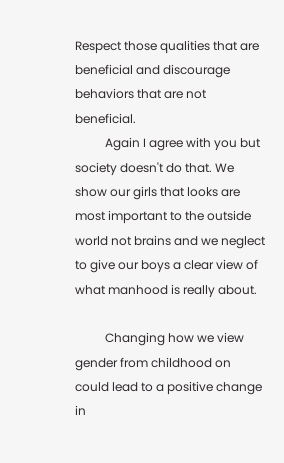Respect those qualities that are beneficial and discourage behaviors that are not beneficial.
          Again I agree with you but society doesn't do that. We show our girls that looks are most important to the outside world not brains and we neglect to give our boys a clear view of what manhood is really about.

          Changing how we view gender from childhood on could lead to a positive change in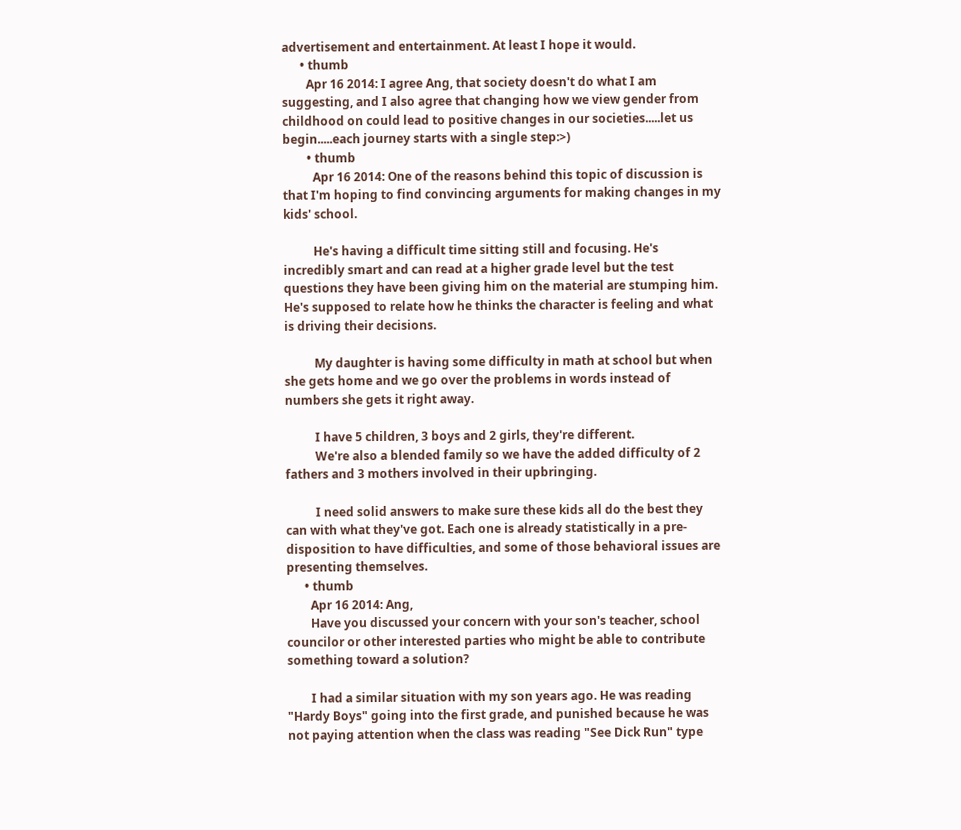advertisement and entertainment. At least I hope it would.
      • thumb
        Apr 16 2014: I agree Ang, that society doesn't do what I am suggesting, and I also agree that changing how we view gender from childhood on could lead to positive changes in our societies.....let us begin.....each journey starts with a single step:>)
        • thumb
          Apr 16 2014: One of the reasons behind this topic of discussion is that I'm hoping to find convincing arguments for making changes in my kids' school.

          He's having a difficult time sitting still and focusing. He's incredibly smart and can read at a higher grade level but the test questions they have been giving him on the material are stumping him. He's supposed to relate how he thinks the character is feeling and what is driving their decisions.

          My daughter is having some difficulty in math at school but when she gets home and we go over the problems in words instead of numbers she gets it right away.

          I have 5 children, 3 boys and 2 girls, they're different.
          We're also a blended family so we have the added difficulty of 2 fathers and 3 mothers involved in their upbringing.

          I need solid answers to make sure these kids all do the best they can with what they've got. Each one is already statistically in a pre-disposition to have difficulties, and some of those behavioral issues are presenting themselves.
      • thumb
        Apr 16 2014: Ang,
        Have you discussed your concern with your son's teacher, school councilor or other interested parties who might be able to contribute something toward a solution?

        I had a similar situation with my son years ago. He was reading "Hardy Boys" going into the first grade, and punished because he was not paying attention when the class was reading "See Dick Run" type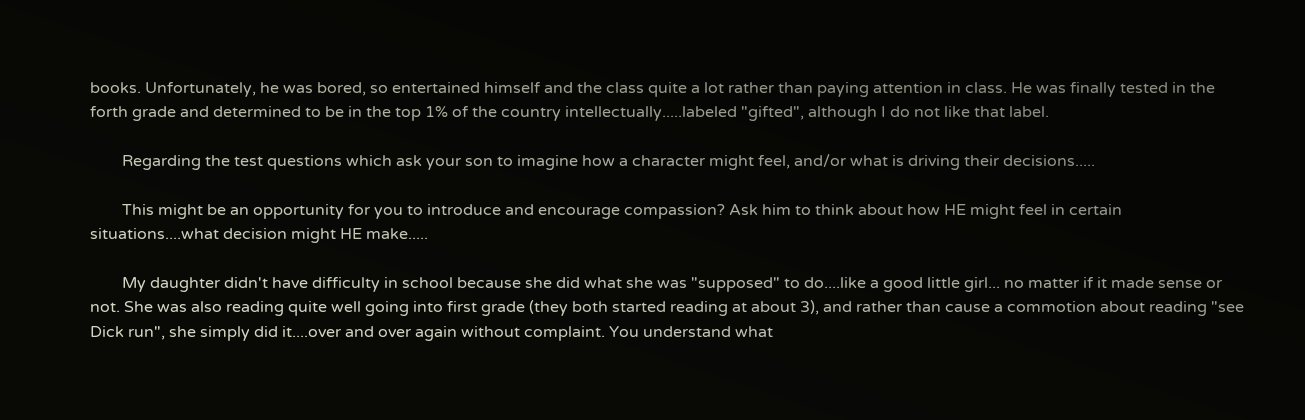books. Unfortunately, he was bored, so entertained himself and the class quite a lot rather than paying attention in class. He was finally tested in the forth grade and determined to be in the top 1% of the country intellectually.....labeled "gifted", although I do not like that label.

        Regarding the test questions which ask your son to imagine how a character might feel, and/or what is driving their decisions.....

        This might be an opportunity for you to introduce and encourage compassion? Ask him to think about how HE might feel in certain situations....what decision might HE make.....

        My daughter didn't have difficulty in school because she did what she was "supposed" to do....like a good little girl... no matter if it made sense or not. She was also reading quite well going into first grade (they both started reading at about 3), and rather than cause a commotion about reading "see Dick run", she simply did it....over and over again without complaint. You understand what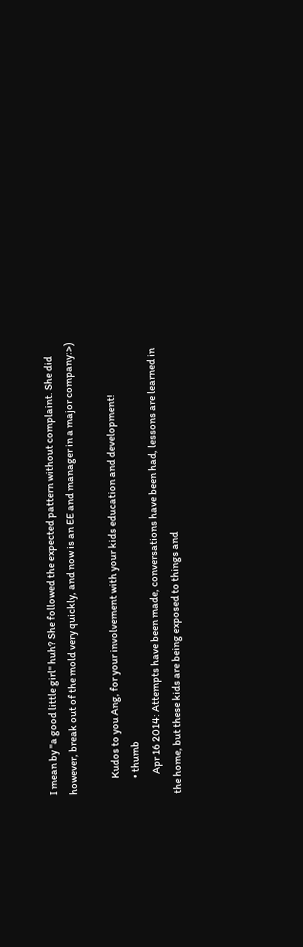I mean by "a good little girl" huh? She followed the expected pattern without complaint. She did however, break out of the mold very quickly, and now is an EE and manager in a major company:>)

        Kudos to you Ang, for your involvement with your kids education and development!
        • thumb
          Apr 16 2014: Attempts have been made, conversations have been had, lessons are learned in the home, but these kids are being exposed to things and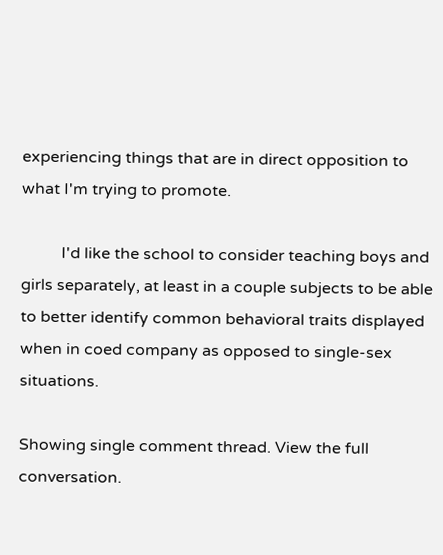experiencing things that are in direct opposition to what I'm trying to promote.

          I'd like the school to consider teaching boys and girls separately, at least in a couple subjects to be able to better identify common behavioral traits displayed when in coed company as opposed to single-sex situations.

Showing single comment thread. View the full conversation.